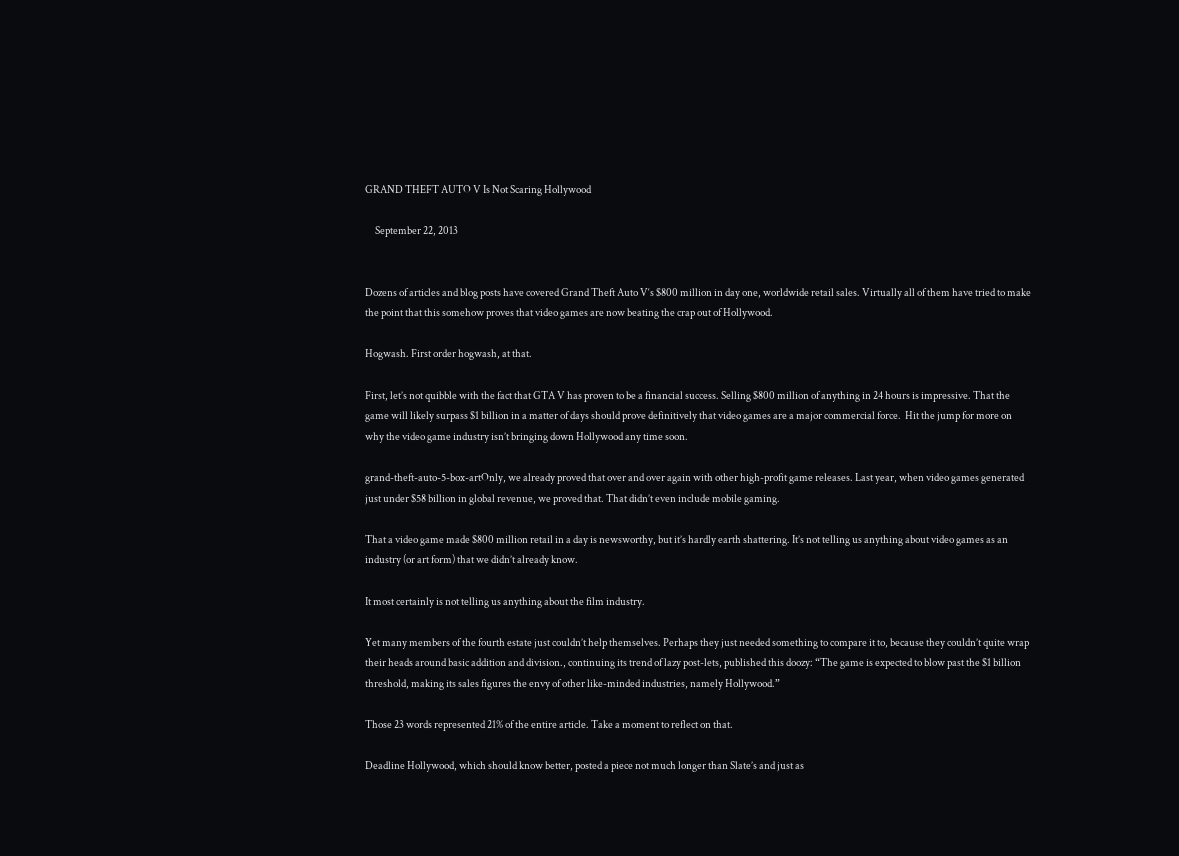GRAND THEFT AUTO V Is Not Scaring Hollywood

     September 22, 2013


Dozens of articles and blog posts have covered Grand Theft Auto V‘s $800 million in day one, worldwide retail sales. Virtually all of them have tried to make the point that this somehow proves that video games are now beating the crap out of Hollywood.

Hogwash. First order hogwash, at that.

First, let’s not quibble with the fact that GTA V has proven to be a financial success. Selling $800 million of anything in 24 hours is impressive. That the game will likely surpass $1 billion in a matter of days should prove definitively that video games are a major commercial force.  Hit the jump for more on why the video game industry isn’t bringing down Hollywood any time soon.

grand-theft-auto-5-box-artOnly, we already proved that over and over again with other high-profit game releases. Last year, when video games generated just under $58 billion in global revenue, we proved that. That didn’t even include mobile gaming.

That a video game made $800 million retail in a day is newsworthy, but it’s hardly earth shattering. It’s not telling us anything about video games as an industry (or art form) that we didn’t already know.

It most certainly is not telling us anything about the film industry.

Yet many members of the fourth estate just couldn’t help themselves. Perhaps they just needed something to compare it to, because they couldn’t quite wrap their heads around basic addition and division., continuing its trend of lazy post-lets, published this doozy: “The game is expected to blow past the $1 billion threshold, making its sales figures the envy of other like-minded industries, namely Hollywood.”

Those 23 words represented 21% of the entire article. Take a moment to reflect on that.

Deadline Hollywood, which should know better, posted a piece not much longer than Slate’s and just as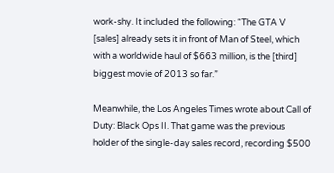work-shy. It included the following: “The GTA V [sales] already sets it in front of Man of Steel, which with a worldwide haul of $663 million, is the [third] biggest movie of 2013 so far.”

Meanwhile, the Los Angeles Times wrote about Call of Duty: Black Ops II. That game was the previous holder of the single-day sales record, recording $500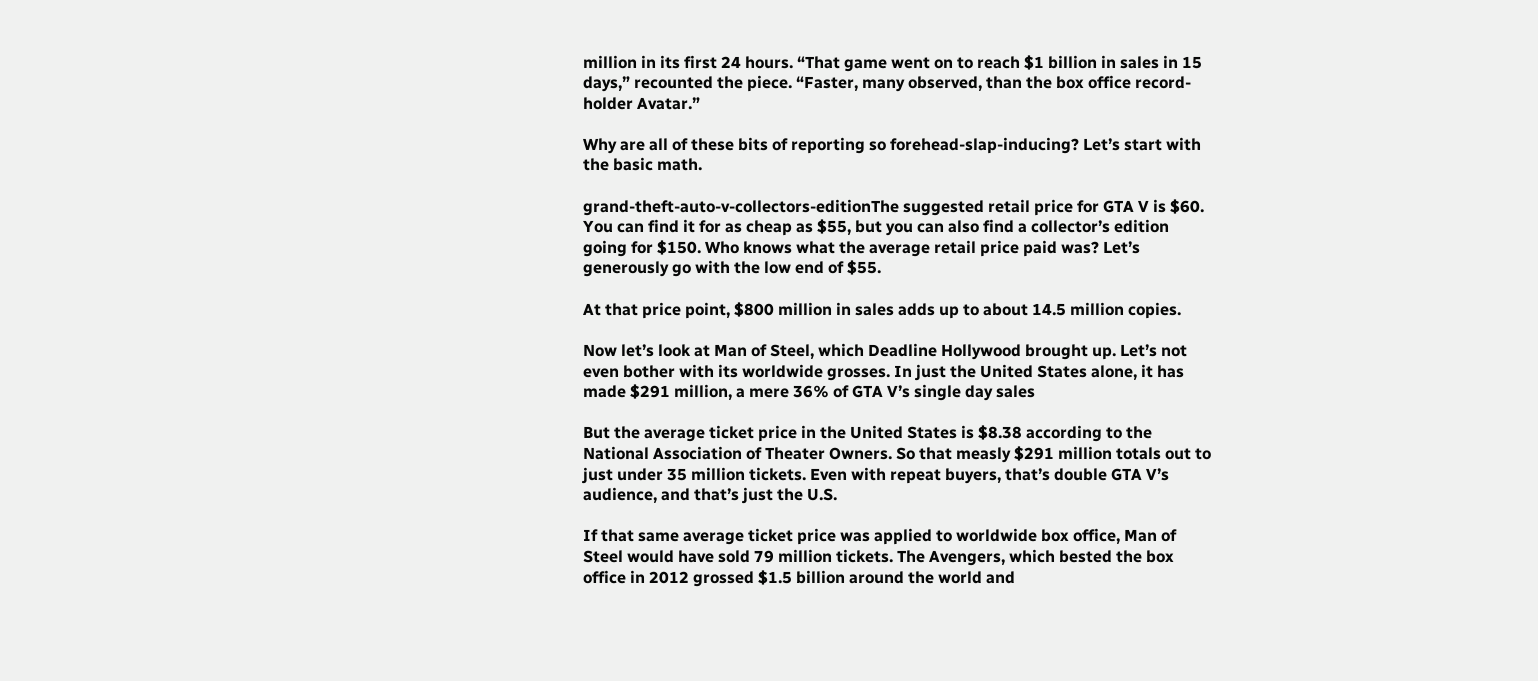million in its first 24 hours. “That game went on to reach $1 billion in sales in 15 days,” recounted the piece. “Faster, many observed, than the box office record-holder Avatar.”

Why are all of these bits of reporting so forehead-slap-inducing? Let’s start with the basic math.

grand-theft-auto-v-collectors-editionThe suggested retail price for GTA V is $60. You can find it for as cheap as $55, but you can also find a collector’s edition going for $150. Who knows what the average retail price paid was? Let’s generously go with the low end of $55.

At that price point, $800 million in sales adds up to about 14.5 million copies.

Now let’s look at Man of Steel, which Deadline Hollywood brought up. Let’s not even bother with its worldwide grosses. In just the United States alone, it has made $291 million, a mere 36% of GTA V’s single day sales

But the average ticket price in the United States is $8.38 according to the National Association of Theater Owners. So that measly $291 million totals out to just under 35 million tickets. Even with repeat buyers, that’s double GTA V’s audience, and that’s just the U.S.

If that same average ticket price was applied to worldwide box office, Man of Steel would have sold 79 million tickets. The Avengers, which bested the box office in 2012 grossed $1.5 billion around the world and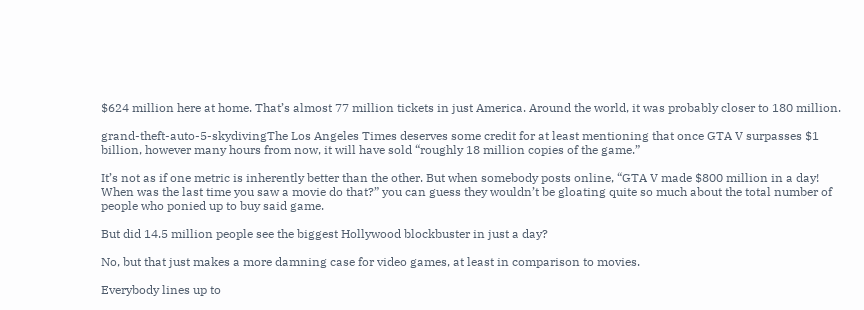$624 million here at home. That’s almost 77 million tickets in just America. Around the world, it was probably closer to 180 million.

grand-theft-auto-5-skydivingThe Los Angeles Times deserves some credit for at least mentioning that once GTA V surpasses $1 billion, however many hours from now, it will have sold “roughly 18 million copies of the game.”

It’s not as if one metric is inherently better than the other. But when somebody posts online, “GTA V made $800 million in a day! When was the last time you saw a movie do that?” you can guess they wouldn’t be gloating quite so much about the total number of people who ponied up to buy said game.

But did 14.5 million people see the biggest Hollywood blockbuster in just a day?

No, but that just makes a more damning case for video games, at least in comparison to movies.

Everybody lines up to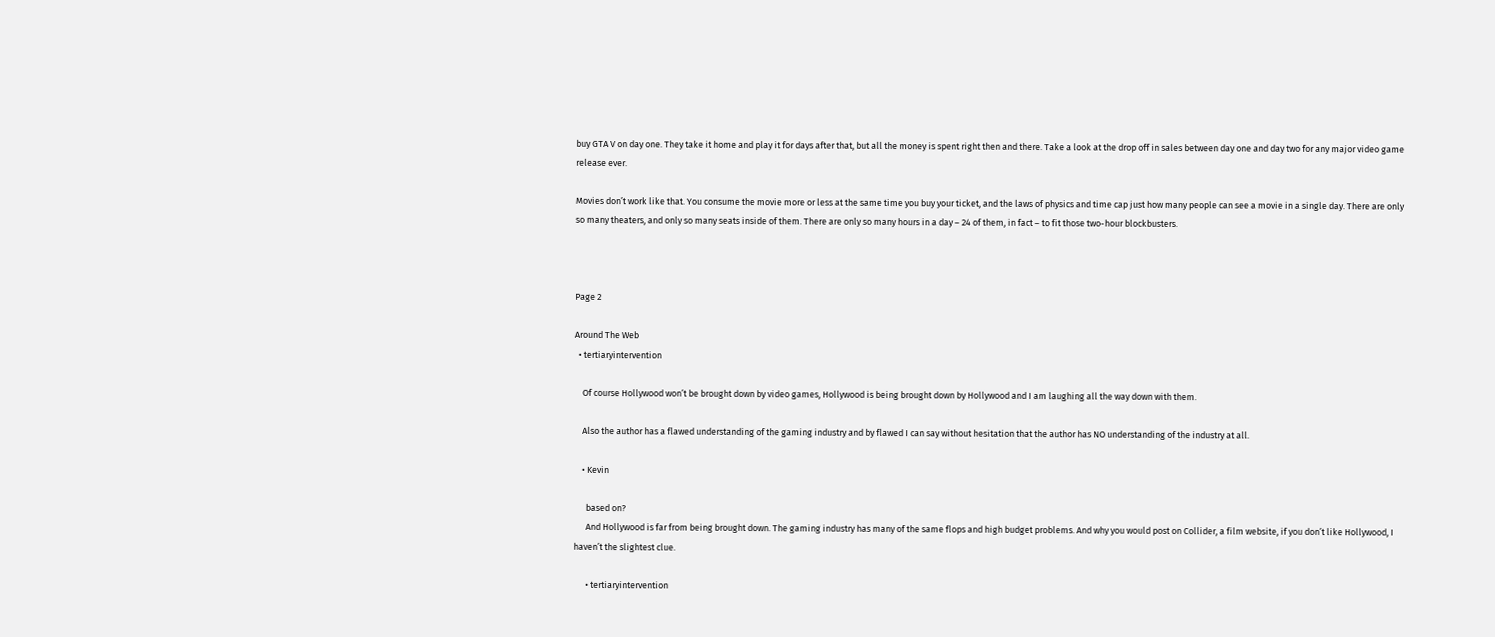buy GTA V on day one. They take it home and play it for days after that, but all the money is spent right then and there. Take a look at the drop off in sales between day one and day two for any major video game release ever.

Movies don’t work like that. You consume the movie more or less at the same time you buy your ticket, and the laws of physics and time cap just how many people can see a movie in a single day. There are only so many theaters, and only so many seats inside of them. There are only so many hours in a day – 24 of them, in fact – to fit those two-hour blockbusters.



Page 2

Around The Web
  • tertiaryintervention

    Of course Hollywood won’t be brought down by video games, Hollywood is being brought down by Hollywood and I am laughing all the way down with them.

    Also the author has a flawed understanding of the gaming industry and by flawed I can say without hesitation that the author has NO understanding of the industry at all.

    • Kevin

      based on?
      And Hollywood is far from being brought down. The gaming industry has many of the same flops and high budget problems. And why you would post on Collider, a film website, if you don’t like Hollywood, I haven’t the slightest clue.

      • tertiaryintervention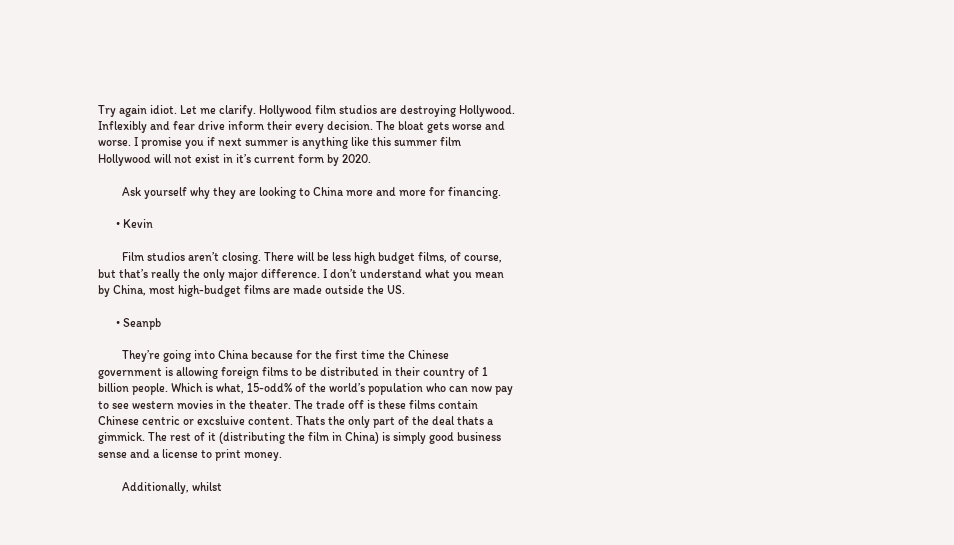Try again idiot. Let me clarify. Hollywood film studios are destroying Hollywood. Inflexibly and fear drive inform their every decision. The bloat gets worse and worse. I promise you if next summer is anything like this summer film Hollywood will not exist in it’s current form by 2020.

        Ask yourself why they are looking to China more and more for financing.

      • Kevin

        Film studios aren’t closing. There will be less high budget films, of course, but that’s really the only major difference. I don’t understand what you mean by China, most high-budget films are made outside the US.

      • Seanpb

        They’re going into China because for the first time the Chinese government is allowing foreign films to be distributed in their country of 1 billion people. Which is what, 15-odd% of the world’s population who can now pay to see western movies in the theater. The trade off is these films contain Chinese centric or excsluive content. Thats the only part of the deal thats a gimmick. The rest of it (distributing the film in China) is simply good business sense and a license to print money.

        Additionally, whilst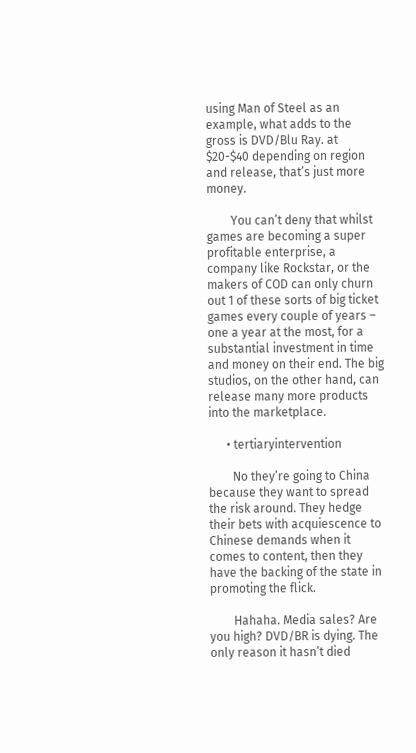using Man of Steel as an example, what adds to the gross is DVD/Blu Ray. at $20-$40 depending on region and release, that’s just more money.

        You can’t deny that whilst games are becoming a super profitable enterprise, a company like Rockstar, or the makers of COD can only churn out 1 of these sorts of big ticket games every couple of years – one a year at the most, for a substantial investment in time and money on their end. The big studios, on the other hand, can release many more products into the marketplace.

      • tertiaryintervention

        No they’re going to China because they want to spread the risk around. They hedge their bets with acquiescence to Chinese demands when it comes to content, then they have the backing of the state in promoting the flick.

        Hahaha. Media sales? Are you high? DVD/BR is dying. The only reason it hasn’t died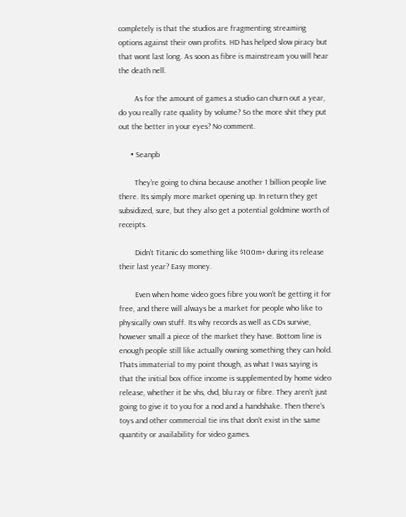completely is that the studios are fragmenting streaming options against their own profits. HD has helped slow piracy but that wont last long. As soon as fibre is mainstream you will hear the death nell.

        As for the amount of games a studio can churn out a year, do you really rate quality by volume? So the more shit they put out the better in your eyes? No comment.

      • Seanpb

        They’re going to china because another 1 billion people live there. Its simply more market opening up. In return they get subsidized, sure, but they also get a potential goldmine worth of receipts.

        Didn’t Titanic do something like $100m+ during its release their last year? Easy money.

        Even when home video goes fibre you won’t be getting it for free, and there will always be a market for people who like to physically own stuff. Its why records as well as CDs survive, however small a piece of the market they have. Bottom line is enough people still like actually owning something they can hold. Thats immaterial to my point though, as what I was saying is that the initial box office income is supplemented by home video release, whether it be vhs, dvd, blu ray or fibre. They aren’t just going to give it to you for a nod and a handshake. Then there’s toys and other commercial tie ins that don’t exist in the same quantity or availability for video games.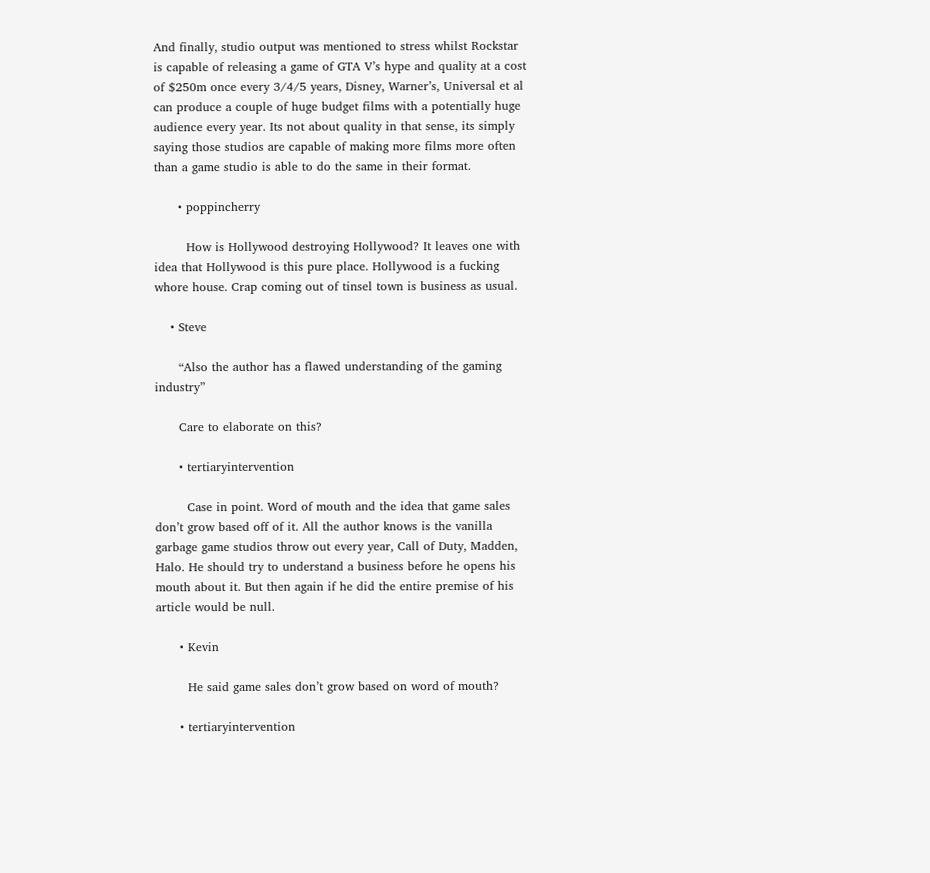And finally, studio output was mentioned to stress whilst Rockstar is capable of releasing a game of GTA V’s hype and quality at a cost of $250m once every 3/4/5 years, Disney, Warner’s, Universal et al can produce a couple of huge budget films with a potentially huge audience every year. Its not about quality in that sense, its simply saying those studios are capable of making more films more often than a game studio is able to do the same in their format.

      • poppincherry

        How is Hollywood destroying Hollywood? It leaves one with idea that Hollywood is this pure place. Hollywood is a fucking whore house. Crap coming out of tinsel town is business as usual.

    • Steve

      “Also the author has a flawed understanding of the gaming industry”

      Care to elaborate on this?

      • tertiaryintervention

        Case in point. Word of mouth and the idea that game sales don’t grow based off of it. All the author knows is the vanilla garbage game studios throw out every year, Call of Duty, Madden, Halo. He should try to understand a business before he opens his mouth about it. But then again if he did the entire premise of his article would be null.

      • Kevin

        He said game sales don’t grow based on word of mouth?

      • tertiaryintervention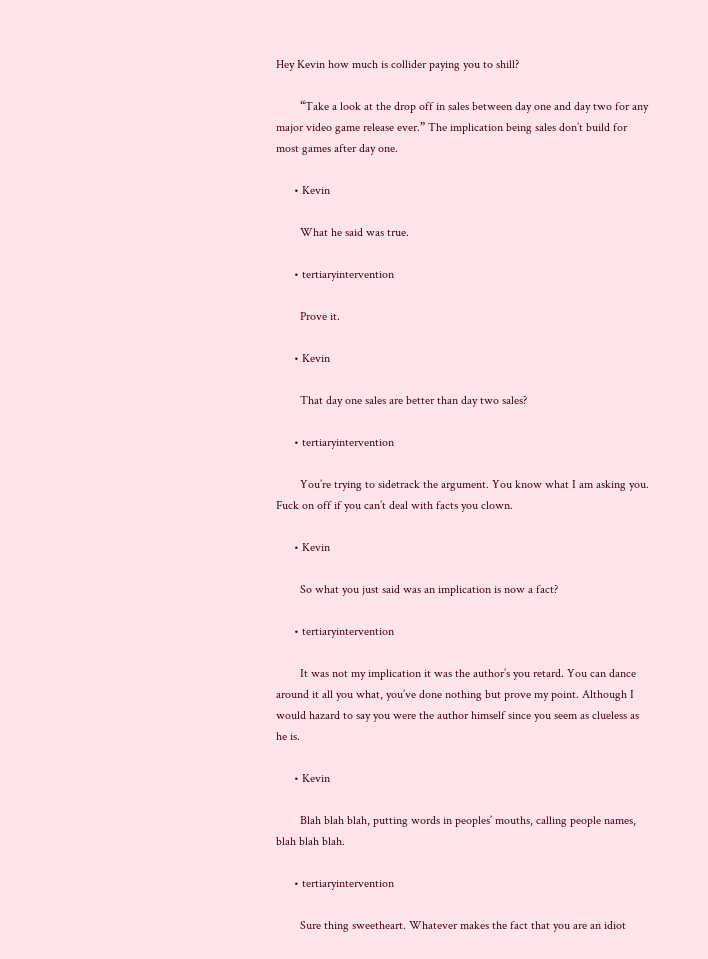Hey Kevin how much is collider paying you to shill?

        “Take a look at the drop off in sales between day one and day two for any major video game release ever.” The implication being sales don’t build for most games after day one.

      • Kevin

        What he said was true.

      • tertiaryintervention

        Prove it.

      • Kevin

        That day one sales are better than day two sales?

      • tertiaryintervention

        You’re trying to sidetrack the argument. You know what I am asking you. Fuck on off if you can’t deal with facts you clown.

      • Kevin

        So what you just said was an implication is now a fact?

      • tertiaryintervention

        It was not my implication it was the author’s you retard. You can dance around it all you what, you’ve done nothing but prove my point. Although I would hazard to say you were the author himself since you seem as clueless as he is.

      • Kevin

        Blah blah blah, putting words in peoples’ mouths, calling people names, blah blah blah.

      • tertiaryintervention

        Sure thing sweetheart. Whatever makes the fact that you are an idiot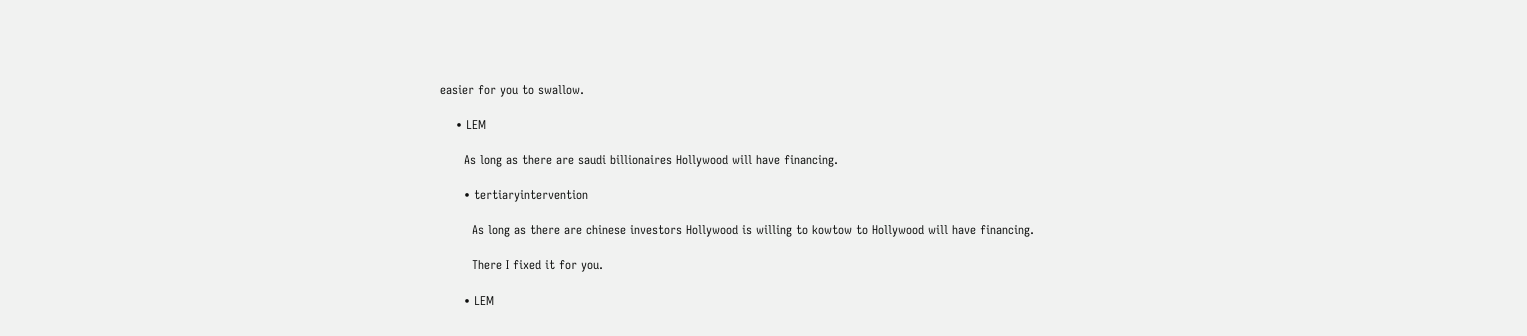easier for you to swallow.

    • LEM

      As long as there are saudi billionaires Hollywood will have financing.

      • tertiaryintervention

        As long as there are chinese investors Hollywood is willing to kowtow to Hollywood will have financing.

        There I fixed it for you.

      • LEM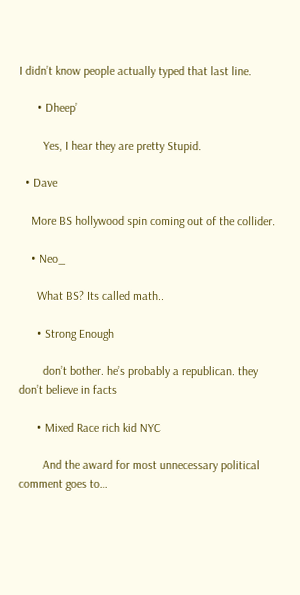I didn’t know people actually typed that last line.

      • Dheep’

        Yes, I hear they are pretty Stupid.

  • Dave

    More BS hollywood spin coming out of the collider.

    • Neo_

      What BS? Its called math..

      • Strong Enough

        don’t bother. he’s probably a republican. they don’t believe in facts

      • Mixed Race rich kid NYC

        And the award for most unnecessary political comment goes to…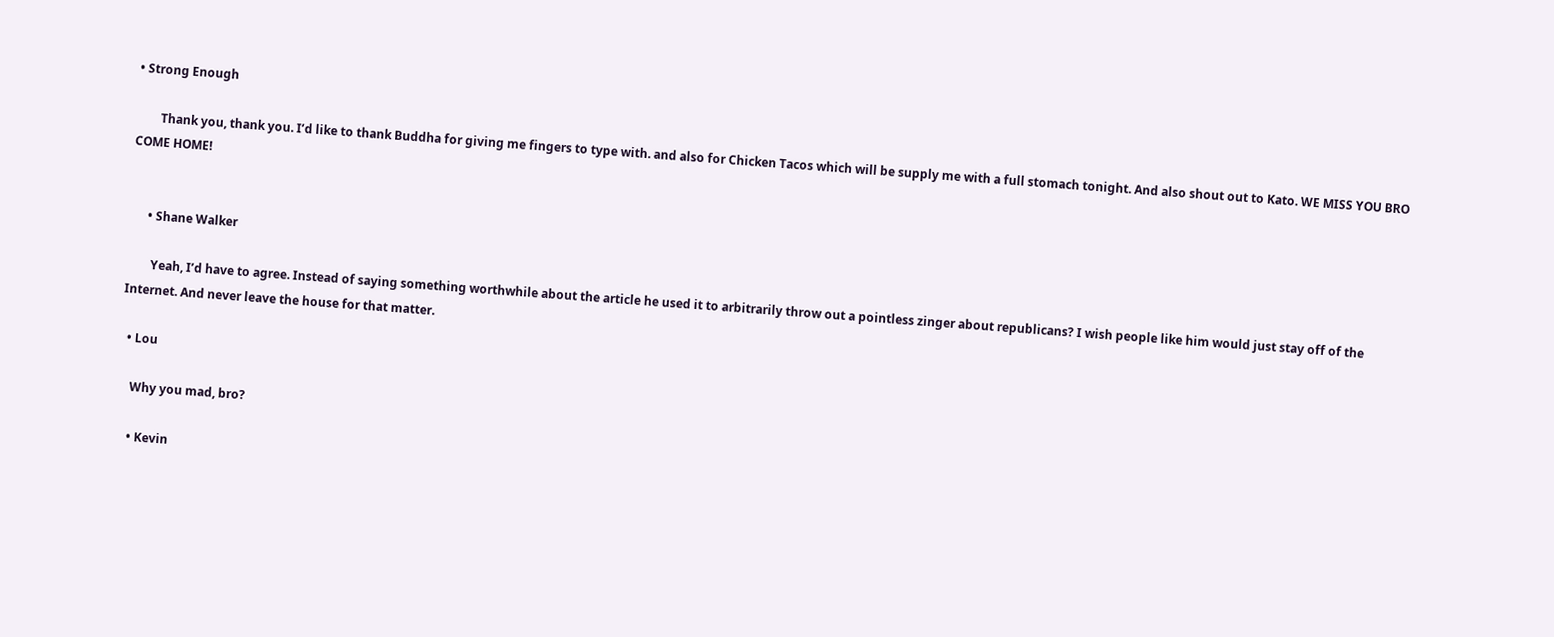• Strong Enough

        Thank you, thank you. I’d like to thank Buddha for giving me fingers to type with. and also for Chicken Tacos which will be supply me with a full stomach tonight. And also shout out to Kato. WE MISS YOU BRO COME HOME!


      • Shane Walker

        Yeah, I’d have to agree. Instead of saying something worthwhile about the article he used it to arbitrarily throw out a pointless zinger about republicans? I wish people like him would just stay off of the Internet. And never leave the house for that matter.

  • Lou

    Why you mad, bro?

    • Kevin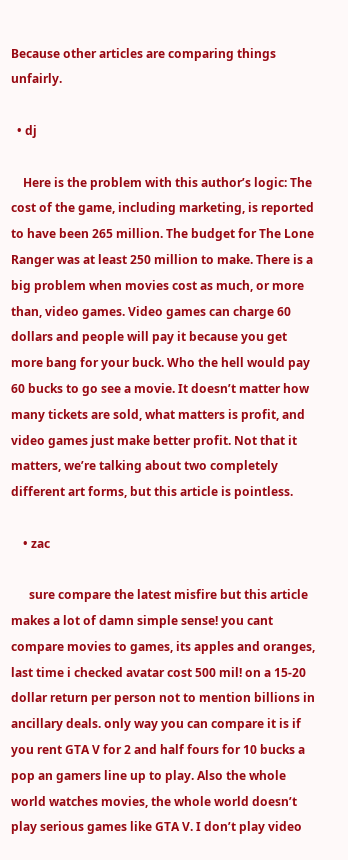Because other articles are comparing things unfairly.

  • dj

    Here is the problem with this author’s logic: The cost of the game, including marketing, is reported to have been 265 million. The budget for The Lone Ranger was at least 250 million to make. There is a big problem when movies cost as much, or more than, video games. Video games can charge 60 dollars and people will pay it because you get more bang for your buck. Who the hell would pay 60 bucks to go see a movie. It doesn’t matter how many tickets are sold, what matters is profit, and video games just make better profit. Not that it matters, we’re talking about two completely different art forms, but this article is pointless.

    • zac

      sure compare the latest misfire but this article makes a lot of damn simple sense! you cant compare movies to games, its apples and oranges, last time i checked avatar cost 500 mil! on a 15-20 dollar return per person not to mention billions in ancillary deals. only way you can compare it is if you rent GTA V for 2 and half fours for 10 bucks a pop an gamers line up to play. Also the whole world watches movies, the whole world doesn’t play serious games like GTA V. I don’t play video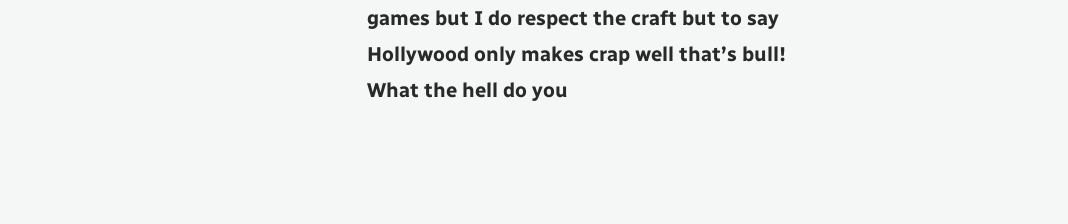games but I do respect the craft but to say Hollywood only makes crap well that’s bull! What the hell do you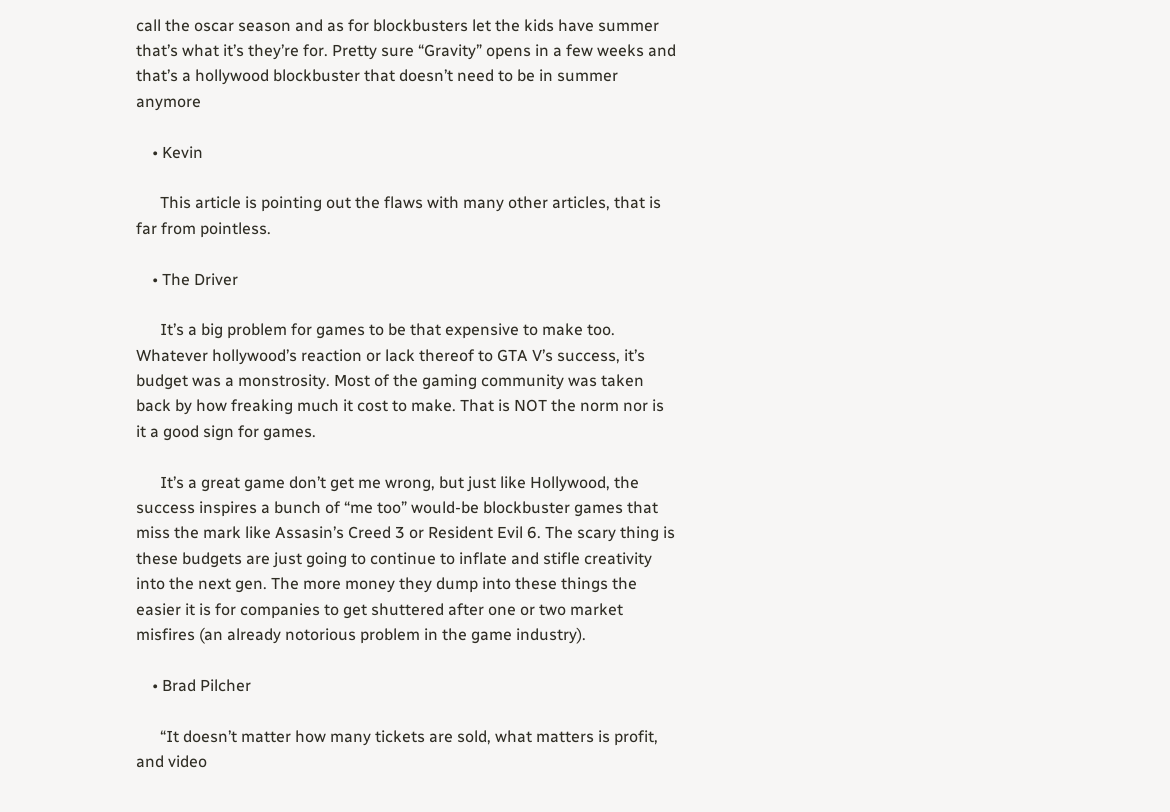call the oscar season and as for blockbusters let the kids have summer that’s what it’s they’re for. Pretty sure “Gravity” opens in a few weeks and that’s a hollywood blockbuster that doesn’t need to be in summer anymore

    • Kevin

      This article is pointing out the flaws with many other articles, that is far from pointless.

    • The Driver

      It’s a big problem for games to be that expensive to make too. Whatever hollywood’s reaction or lack thereof to GTA V’s success, it’s budget was a monstrosity. Most of the gaming community was taken back by how freaking much it cost to make. That is NOT the norm nor is it a good sign for games.

      It’s a great game don’t get me wrong, but just like Hollywood, the success inspires a bunch of “me too” would-be blockbuster games that miss the mark like Assasin’s Creed 3 or Resident Evil 6. The scary thing is these budgets are just going to continue to inflate and stifle creativity into the next gen. The more money they dump into these things the easier it is for companies to get shuttered after one or two market misfires (an already notorious problem in the game industry).

    • Brad Pilcher

      “It doesn’t matter how many tickets are sold, what matters is profit, and video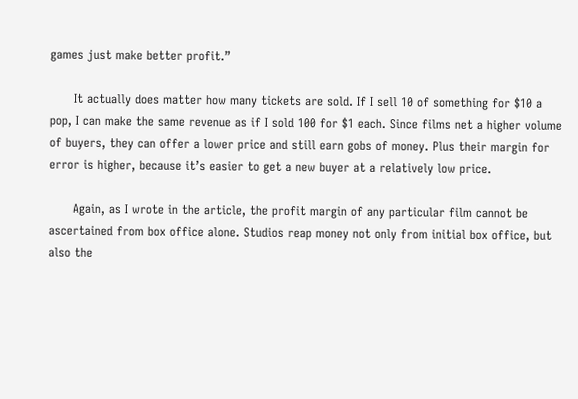games just make better profit.”

      It actually does matter how many tickets are sold. If I sell 10 of something for $10 a pop, I can make the same revenue as if I sold 100 for $1 each. Since films net a higher volume of buyers, they can offer a lower price and still earn gobs of money. Plus their margin for error is higher, because it’s easier to get a new buyer at a relatively low price.

      Again, as I wrote in the article, the profit margin of any particular film cannot be ascertained from box office alone. Studios reap money not only from initial box office, but also the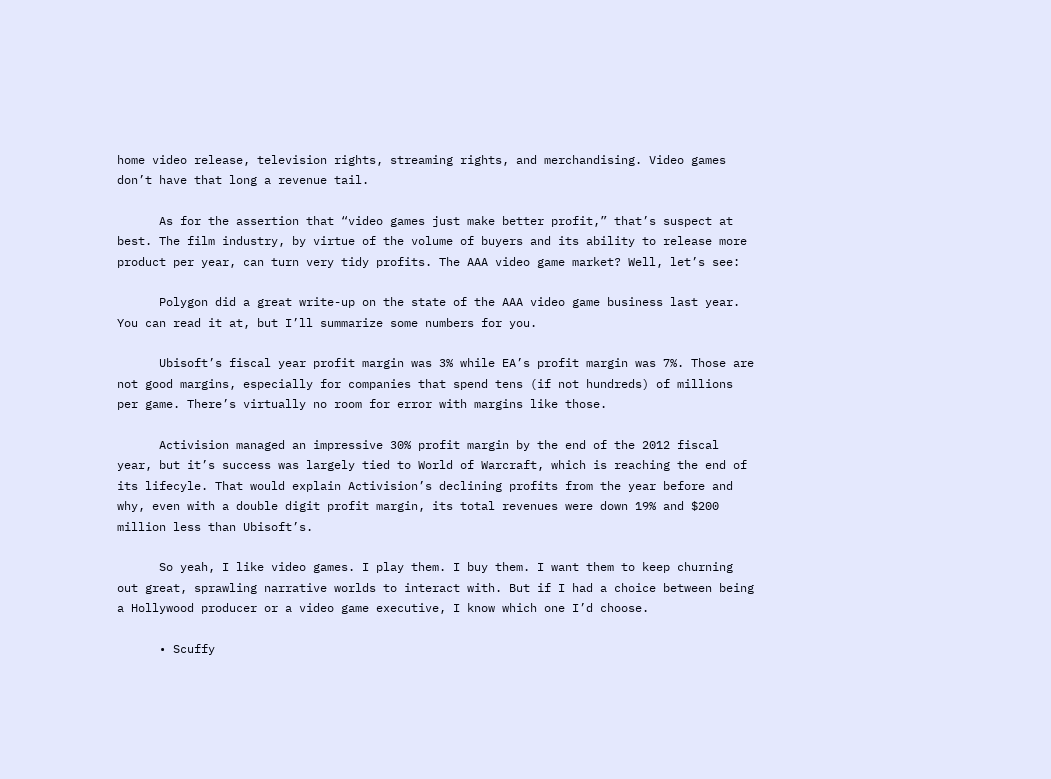home video release, television rights, streaming rights, and merchandising. Video games don’t have that long a revenue tail.

      As for the assertion that “video games just make better profit,” that’s suspect at best. The film industry, by virtue of the volume of buyers and its ability to release more product per year, can turn very tidy profits. The AAA video game market? Well, let’s see:

      Polygon did a great write-up on the state of the AAA video game business last year. You can read it at, but I’ll summarize some numbers for you.

      Ubisoft’s fiscal year profit margin was 3% while EA’s profit margin was 7%. Those are not good margins, especially for companies that spend tens (if not hundreds) of millions per game. There’s virtually no room for error with margins like those.

      Activision managed an impressive 30% profit margin by the end of the 2012 fiscal year, but it’s success was largely tied to World of Warcraft, which is reaching the end of its lifecyle. That would explain Activision’s declining profits from the year before and why, even with a double digit profit margin, its total revenues were down 19% and $200 million less than Ubisoft’s.

      So yeah, I like video games. I play them. I buy them. I want them to keep churning out great, sprawling narrative worlds to interact with. But if I had a choice between being a Hollywood producer or a video game executive, I know which one I’d choose.

      • Scuffy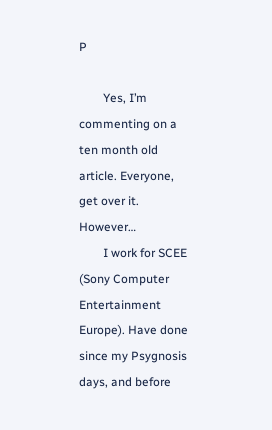P

        Yes, I’m commenting on a ten month old article. Everyone, get over it. However…
        I work for SCEE (Sony Computer Entertainment Europe). Have done since my Psygnosis days, and before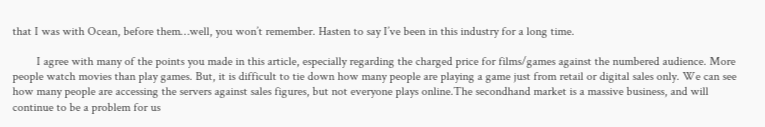that I was with Ocean, before them…well, you won’t remember. Hasten to say I’ve been in this industry for a long time.

        I agree with many of the points you made in this article, especially regarding the charged price for films/games against the numbered audience. More people watch movies than play games. But, it is difficult to tie down how many people are playing a game just from retail or digital sales only. We can see how many people are accessing the servers against sales figures, but not everyone plays online.The secondhand market is a massive business, and will continue to be a problem for us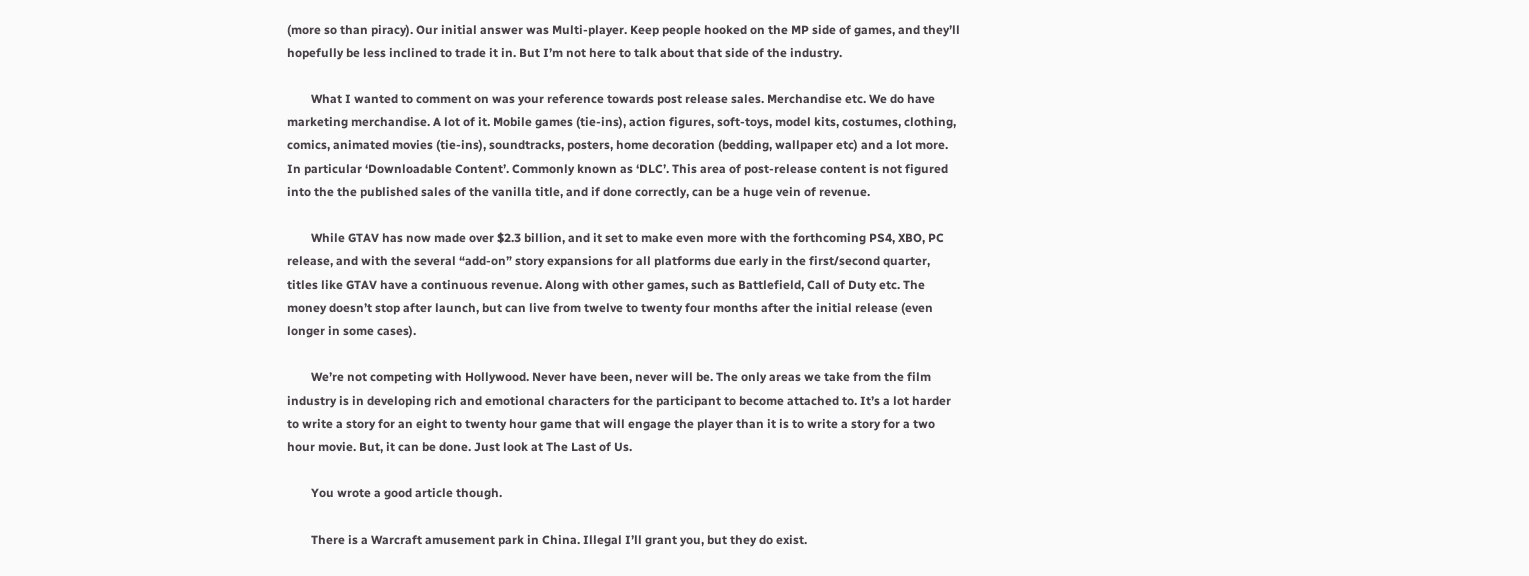(more so than piracy). Our initial answer was Multi-player. Keep people hooked on the MP side of games, and they’ll hopefully be less inclined to trade it in. But I’m not here to talk about that side of the industry.

        What I wanted to comment on was your reference towards post release sales. Merchandise etc. We do have marketing merchandise. A lot of it. Mobile games (tie-ins), action figures, soft-toys, model kits, costumes, clothing, comics, animated movies (tie-ins), soundtracks, posters, home decoration (bedding, wallpaper etc) and a lot more. In particular ‘Downloadable Content’. Commonly known as ‘DLC’. This area of post-release content is not figured into the the published sales of the vanilla title, and if done correctly, can be a huge vein of revenue.

        While GTAV has now made over $2.3 billion, and it set to make even more with the forthcoming PS4, XBO, PC release, and with the several “add-on” story expansions for all platforms due early in the first/second quarter, titles like GTAV have a continuous revenue. Along with other games, such as Battlefield, Call of Duty etc. The money doesn’t stop after launch, but can live from twelve to twenty four months after the initial release (even longer in some cases).

        We’re not competing with Hollywood. Never have been, never will be. The only areas we take from the film industry is in developing rich and emotional characters for the participant to become attached to. It’s a lot harder to write a story for an eight to twenty hour game that will engage the player than it is to write a story for a two hour movie. But, it can be done. Just look at The Last of Us.

        You wrote a good article though.

        There is a Warcraft amusement park in China. Illegal I’ll grant you, but they do exist.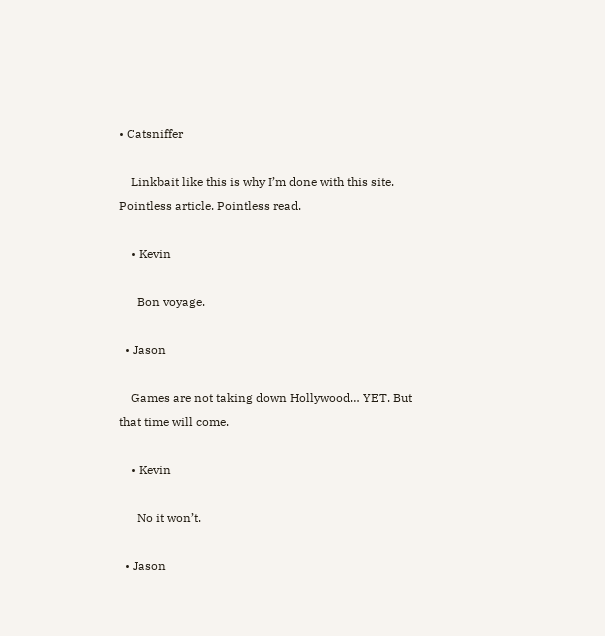• Catsniffer

    Linkbait like this is why I’m done with this site. Pointless article. Pointless read.

    • Kevin

      Bon voyage.

  • Jason

    Games are not taking down Hollywood… YET. But that time will come.

    • Kevin

      No it won’t.

  • Jason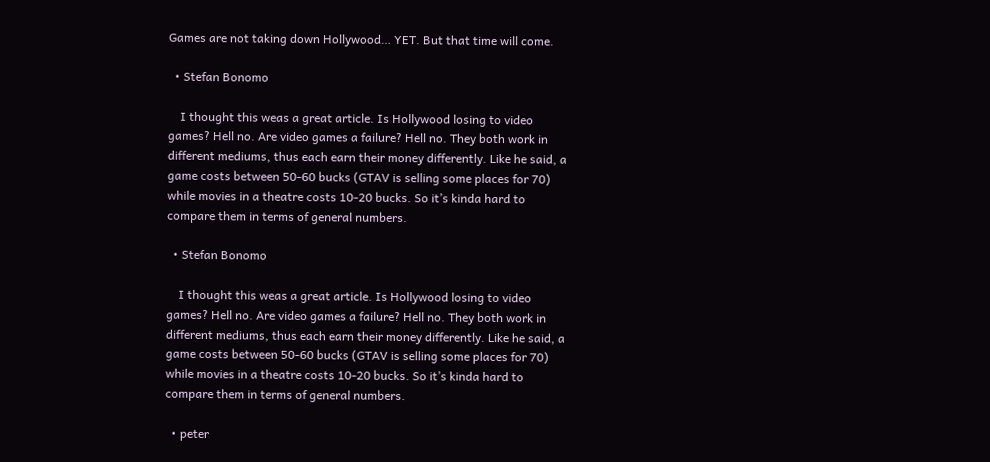Games are not taking down Hollywood… YET. But that time will come.

  • Stefan Bonomo

    I thought this weas a great article. Is Hollywood losing to video games? Hell no. Are video games a failure? Hell no. They both work in different mediums, thus each earn their money differently. Like he said, a game costs between 50-60 bucks (GTAV is selling some places for 70) while movies in a theatre costs 10-20 bucks. So it’s kinda hard to compare them in terms of general numbers.

  • Stefan Bonomo

    I thought this weas a great article. Is Hollywood losing to video games? Hell no. Are video games a failure? Hell no. They both work in different mediums, thus each earn their money differently. Like he said, a game costs between 50-60 bucks (GTAV is selling some places for 70) while movies in a theatre costs 10-20 bucks. So it’s kinda hard to compare them in terms of general numbers.

  • peter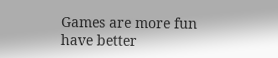Games are more fun have better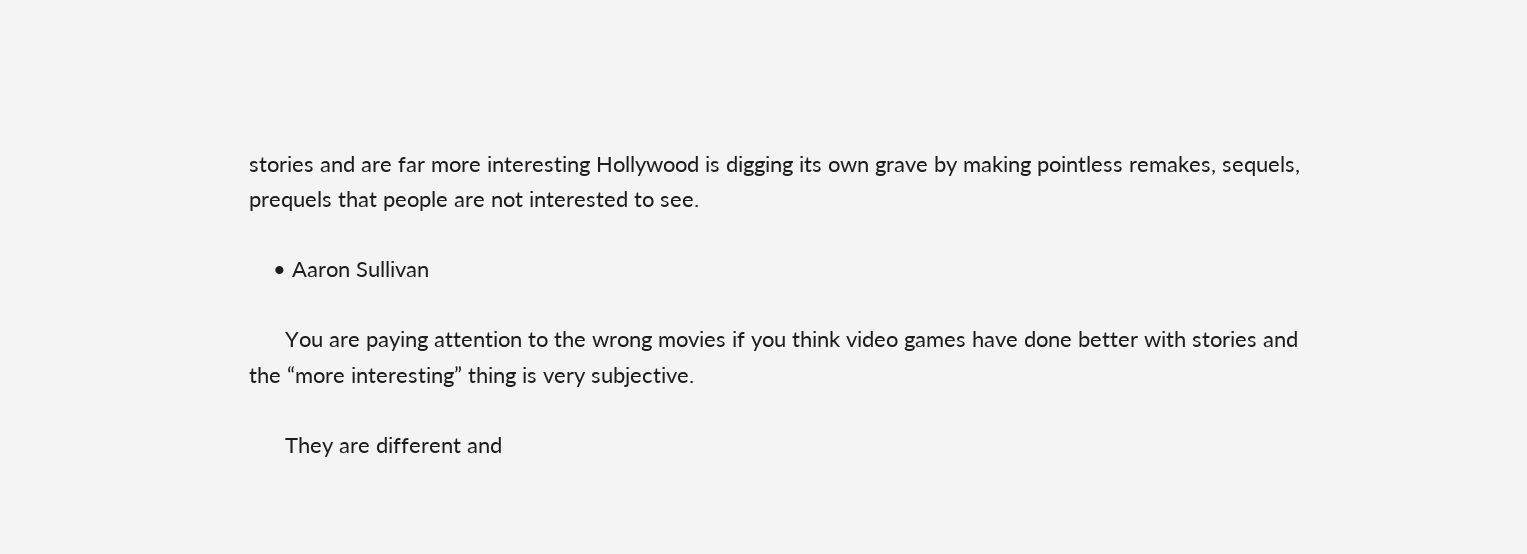stories and are far more interesting Hollywood is digging its own grave by making pointless remakes, sequels, prequels that people are not interested to see.

    • Aaron Sullivan

      You are paying attention to the wrong movies if you think video games have done better with stories and the “more interesting” thing is very subjective.

      They are different and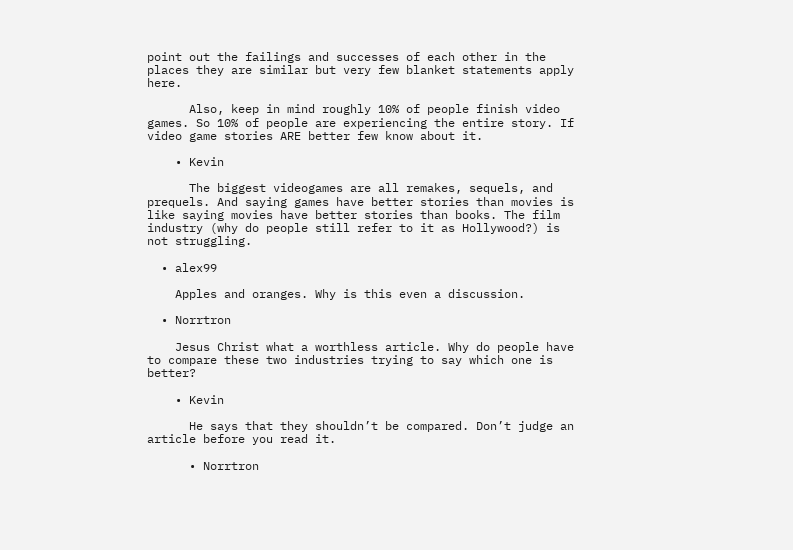point out the failings and successes of each other in the places they are similar but very few blanket statements apply here.

      Also, keep in mind roughly 10% of people finish video games. So 10% of people are experiencing the entire story. If video game stories ARE better few know about it.

    • Kevin

      The biggest videogames are all remakes, sequels, and prequels. And saying games have better stories than movies is like saying movies have better stories than books. The film industry (why do people still refer to it as Hollywood?) is not struggling.

  • alex99

    Apples and oranges. Why is this even a discussion.

  • Norrtron

    Jesus Christ what a worthless article. Why do people have to compare these two industries trying to say which one is better?

    • Kevin

      He says that they shouldn’t be compared. Don’t judge an article before you read it.

      • Norrtron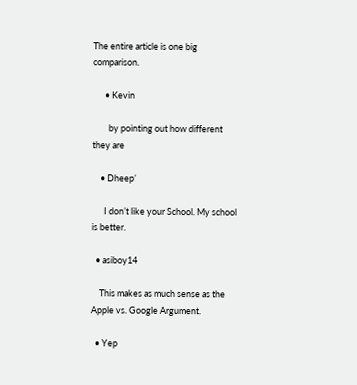The entire article is one big comparison.

      • Kevin

        by pointing out how different they are

    • Dheep’

      I don’t like your School. My school is better.

  • asiboy14

    This makes as much sense as the Apple vs. Google Argument.

  • Yep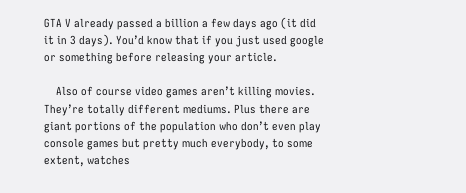GTA V already passed a billion a few days ago (it did it in 3 days). You’d know that if you just used google or something before releasing your article.

    Also of course video games aren’t killing movies. They’re totally different mediums. Plus there are giant portions of the population who don’t even play console games but pretty much everybody, to some extent, watches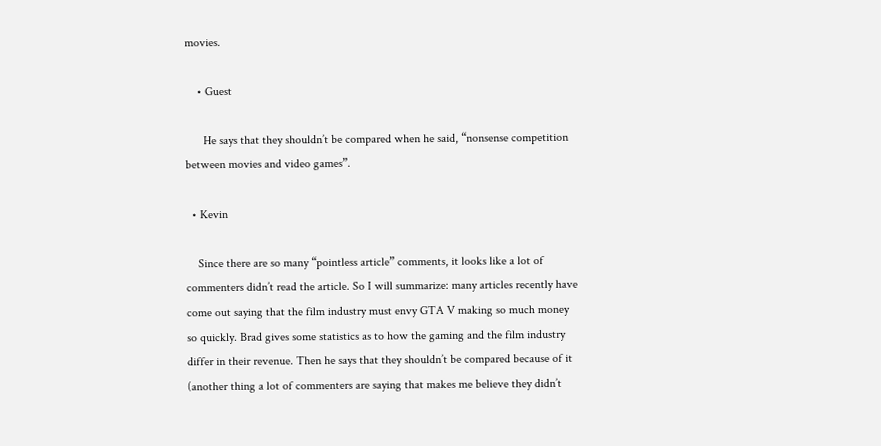movies.

    • Guest

      He says that they shouldn’t be compared when he said, “nonsense competition between movies and video games”.

  • Kevin

    Since there are so many “pointless article” comments, it looks like a lot of commenters didn’t read the article. So I will summarize: many articles recently have come out saying that the film industry must envy GTA V making so much money so quickly. Brad gives some statistics as to how the gaming and the film industry differ in their revenue. Then he says that they shouldn’t be compared because of it (another thing a lot of commenters are saying that makes me believe they didn’t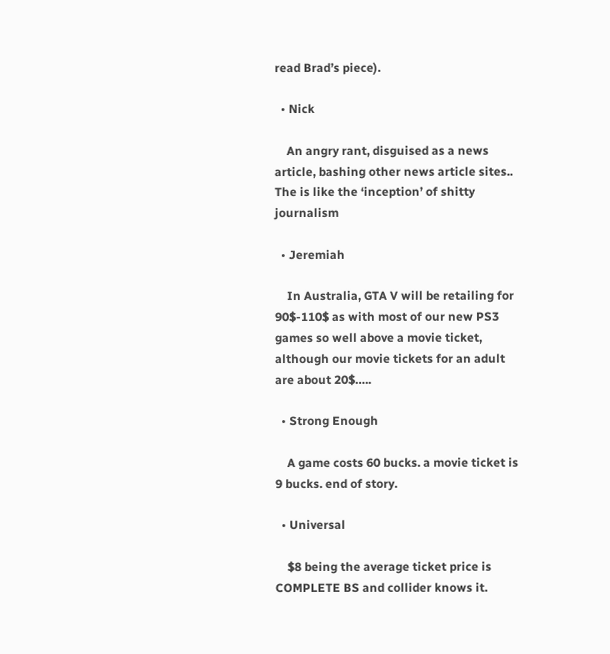read Brad’s piece).

  • Nick

    An angry rant, disguised as a news article, bashing other news article sites.. The is like the ‘inception’ of shitty journalism

  • Jeremiah

    In Australia, GTA V will be retailing for 90$-110$ as with most of our new PS3 games so well above a movie ticket, although our movie tickets for an adult are about 20$…..

  • Strong Enough

    A game costs 60 bucks. a movie ticket is 9 bucks. end of story.

  • Universal

    $8 being the average ticket price is COMPLETE BS and collider knows it.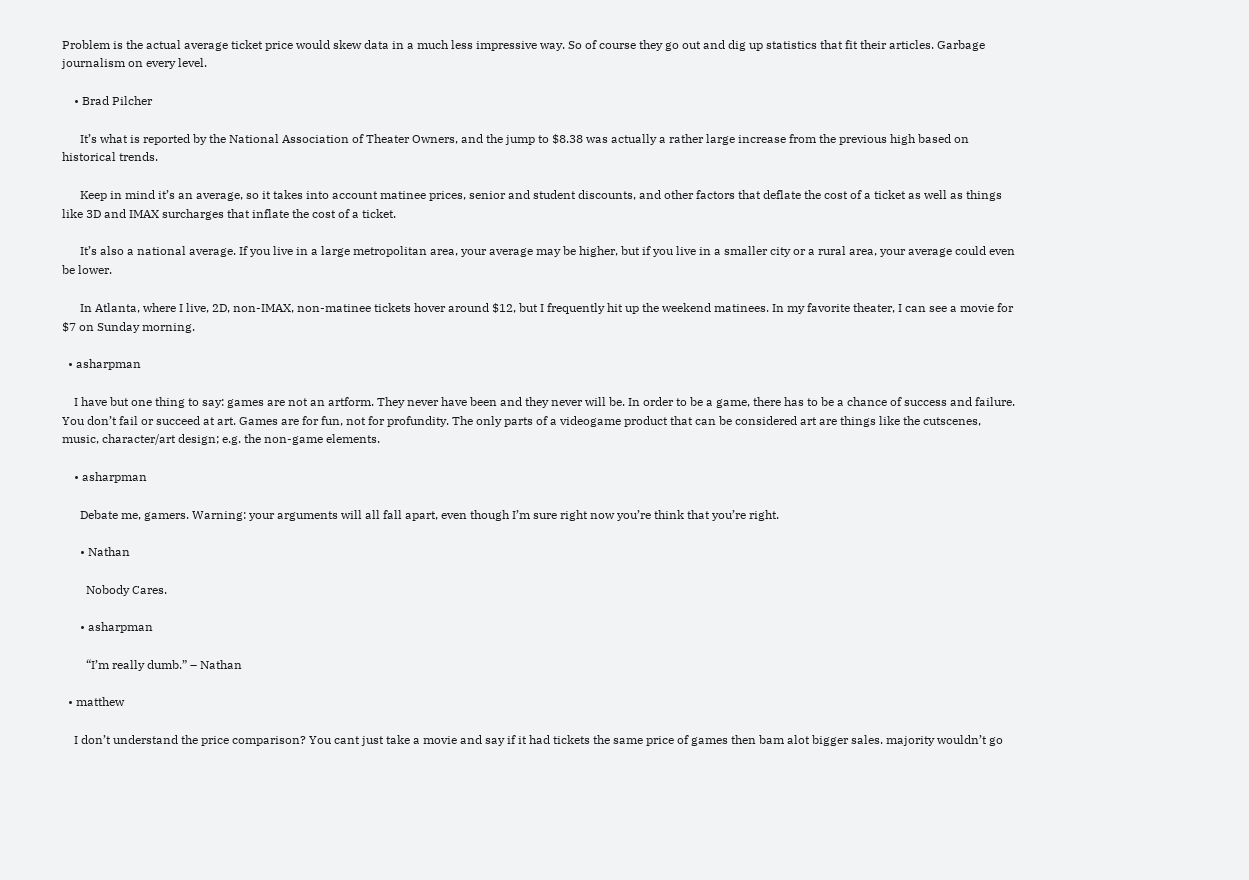Problem is the actual average ticket price would skew data in a much less impressive way. So of course they go out and dig up statistics that fit their articles. Garbage journalism on every level.

    • Brad Pilcher

      It’s what is reported by the National Association of Theater Owners, and the jump to $8.38 was actually a rather large increase from the previous high based on historical trends.

      Keep in mind it’s an average, so it takes into account matinee prices, senior and student discounts, and other factors that deflate the cost of a ticket as well as things like 3D and IMAX surcharges that inflate the cost of a ticket.

      It’s also a national average. If you live in a large metropolitan area, your average may be higher, but if you live in a smaller city or a rural area, your average could even be lower.

      In Atlanta, where I live, 2D, non-IMAX, non-matinee tickets hover around $12, but I frequently hit up the weekend matinees. In my favorite theater, I can see a movie for $7 on Sunday morning.

  • asharpman

    I have but one thing to say: games are not an artform. They never have been and they never will be. In order to be a game, there has to be a chance of success and failure. You don’t fail or succeed at art. Games are for fun, not for profundity. The only parts of a videogame product that can be considered art are things like the cutscenes, music, character/art design; e.g. the non-game elements.

    • asharpman

      Debate me, gamers. Warning: your arguments will all fall apart, even though I’m sure right now you’re think that you’re right.

      • Nathan

        Nobody Cares.

      • asharpman

        “I’m really dumb.” – Nathan

  • matthew

    I don’t understand the price comparison? You cant just take a movie and say if it had tickets the same price of games then bam alot bigger sales. majority wouldn’t go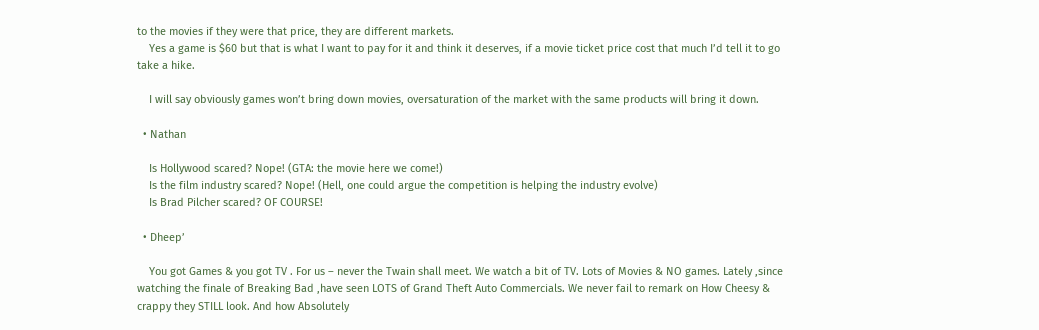to the movies if they were that price, they are different markets.
    Yes a game is $60 but that is what I want to pay for it and think it deserves, if a movie ticket price cost that much I’d tell it to go take a hike.

    I will say obviously games won’t bring down movies, oversaturation of the market with the same products will bring it down.

  • Nathan

    Is Hollywood scared? Nope! (GTA: the movie here we come!)
    Is the film industry scared? Nope! (Hell, one could argue the competition is helping the industry evolve)
    Is Brad Pilcher scared? OF COURSE!

  • Dheep’

    You got Games & you got TV . For us – never the Twain shall meet. We watch a bit of TV. Lots of Movies & NO games. Lately ,since watching the finale of Breaking Bad ,have seen LOTS of Grand Theft Auto Commercials. We never fail to remark on How Cheesy & crappy they STILL look. And how Absolutely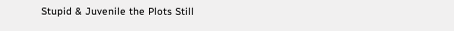Stupid & Juvenile the Plots Still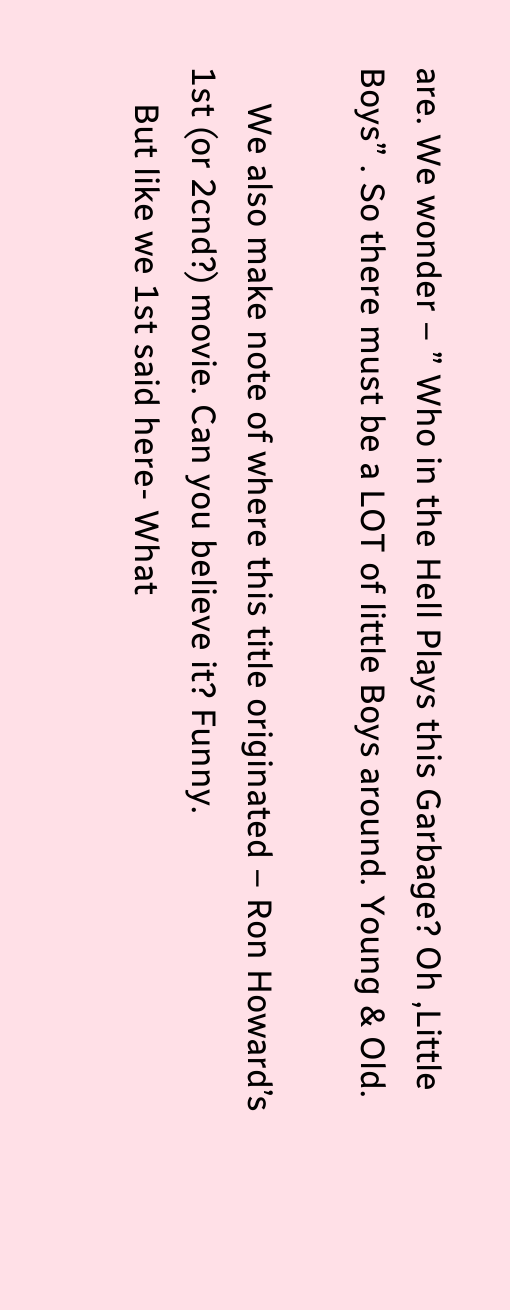are. We wonder – ” Who in the Hell Plays this Garbage? Oh ,Little Boys” . So there must be a LOT of little Boys around. Young & Old.

    We also make note of where this title originated – Ron Howard’s 1st (or 2cnd?) movie. Can you believe it? Funny.
    But like we 1st said here- What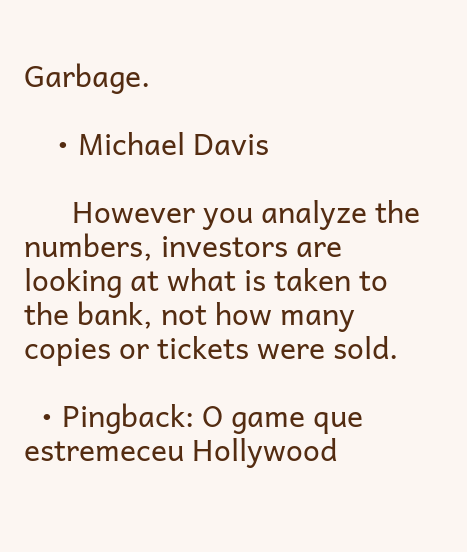Garbage.

    • Michael Davis

      However you analyze the numbers, investors are looking at what is taken to the bank, not how many copies or tickets were sold.

  • Pingback: O game que estremeceu Hollywood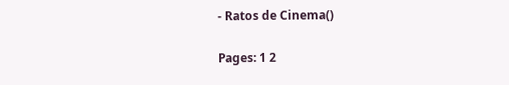- Ratos de Cinema()

Pages: 1 2